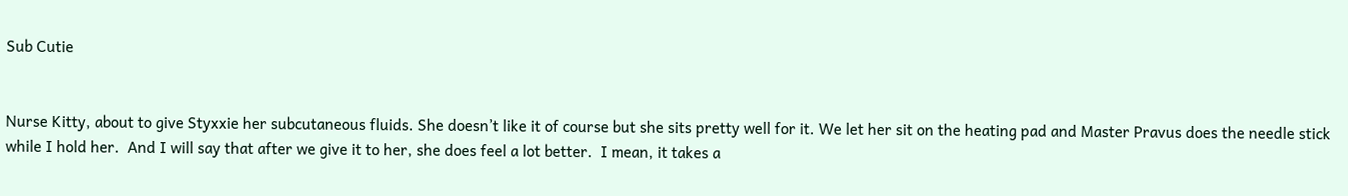Sub Cutie


Nurse Kitty, about to give Styxxie her subcutaneous fluids. She doesn’t like it of course but she sits pretty well for it. We let her sit on the heating pad and Master Pravus does the needle stick while I hold her.  And I will say that after we give it to her, she does feel a lot better.  I mean, it takes a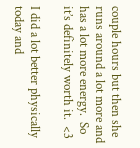couple hours but then she runs around a lot more and has a lot more energy.  So it’s definitely worth it.  <3

I did a lot better physically today and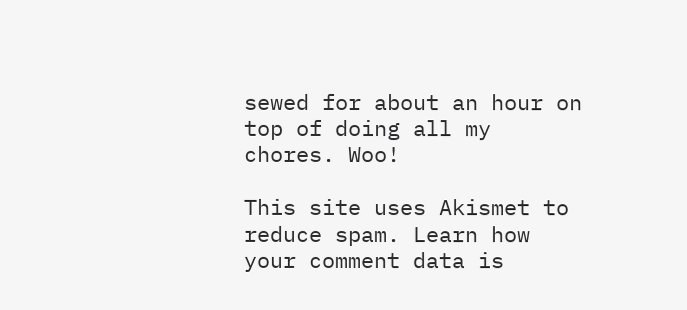sewed for about an hour on top of doing all my chores. Woo!

This site uses Akismet to reduce spam. Learn how your comment data is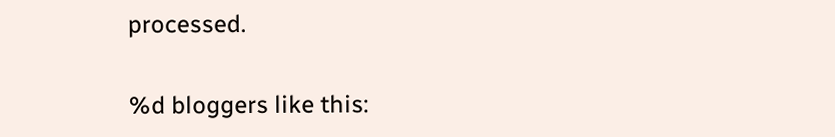processed.

%d bloggers like this: